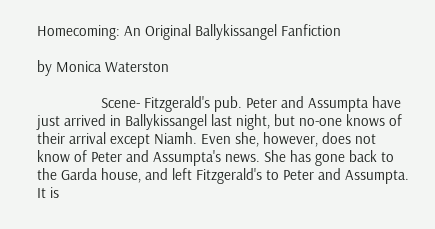Homecoming: An Original Ballykissangel Fanfiction

by Monica Waterston

                Scene- Fitzgerald's pub. Peter and Assumpta have just arrived in Ballykissangel last night, but no-one knows of their arrival except Niamh. Even she, however, does not know of Peter and Assumpta's news. She has gone back to the Garda house, and left Fitzgerald's to Peter and Assumpta. It is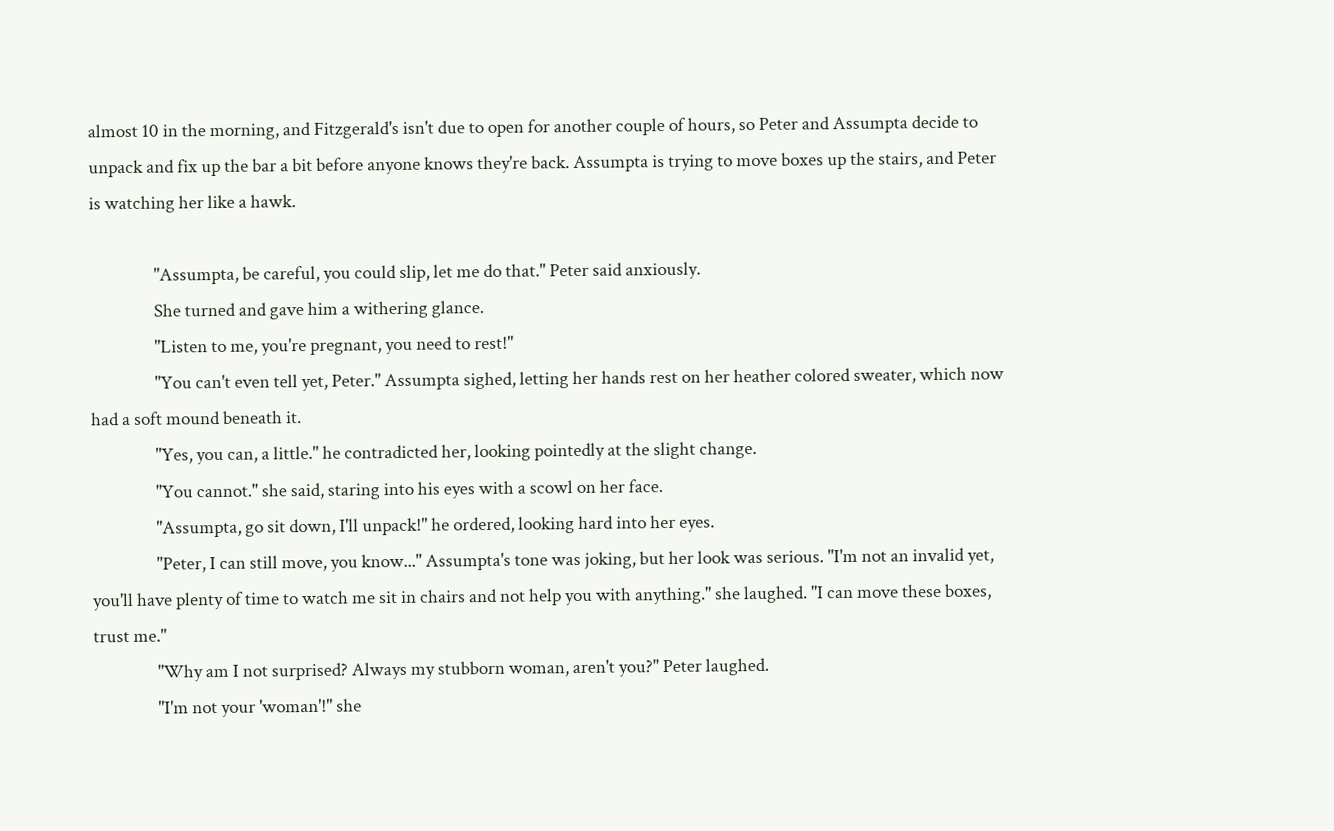almost 10 in the morning, and Fitzgerald's isn't due to open for another couple of hours, so Peter and Assumpta decide to unpack and fix up the bar a bit before anyone knows they're back. Assumpta is trying to move boxes up the stairs, and Peter is watching her like a hawk.

                "Assumpta, be careful, you could slip, let me do that." Peter said anxiously.
                She turned and gave him a withering glance.
                "Listen to me, you're pregnant, you need to rest!"
                "You can't even tell yet, Peter." Assumpta sighed, letting her hands rest on her heather colored sweater, which now had a soft mound beneath it.
                "Yes, you can, a little." he contradicted her, looking pointedly at the slight change.
                "You cannot." she said, staring into his eyes with a scowl on her face.
                "Assumpta, go sit down, I'll unpack!" he ordered, looking hard into her eyes.
                "Peter, I can still move, you know..." Assumpta's tone was joking, but her look was serious. "I'm not an invalid yet, you'll have plenty of time to watch me sit in chairs and not help you with anything." she laughed. "I can move these boxes, trust me."
                "Why am I not surprised? Always my stubborn woman, aren't you?" Peter laughed.
                "I'm not your 'woman'!" she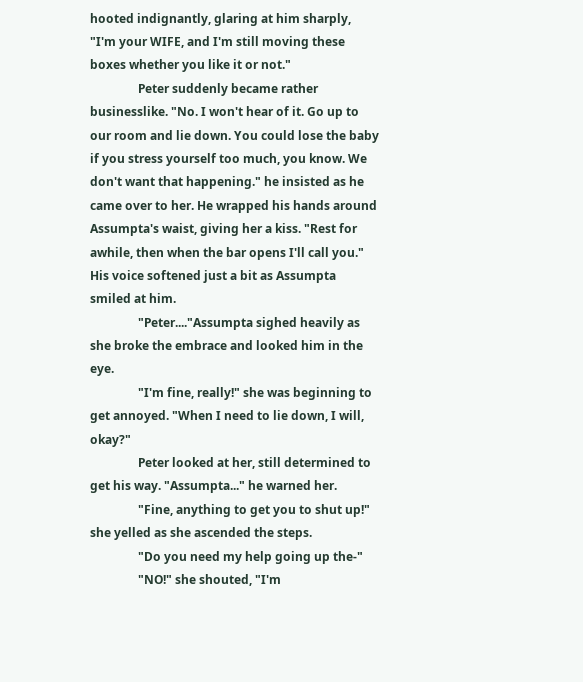hooted indignantly, glaring at him sharply, "I'm your WIFE, and I'm still moving these boxes whether you like it or not."
                Peter suddenly became rather businesslike. "No. I won't hear of it. Go up to our room and lie down. You could lose the baby if you stress yourself too much, you know. We don't want that happening." he insisted as he came over to her. He wrapped his hands around Assumpta's waist, giving her a kiss. "Rest for awhile, then when the bar opens I'll call you." His voice softened just a bit as Assumpta smiled at him.
                "Peter...."Assumpta sighed heavily as she broke the embrace and looked him in the eye.
                "I'm fine, really!" she was beginning to get annoyed. "When I need to lie down, I will, okay?"
                Peter looked at her, still determined to get his way. "Assumpta..." he warned her.
                "Fine, anything to get you to shut up!" she yelled as she ascended the steps.
                "Do you need my help going up the-"
                "NO!" she shouted, "I'm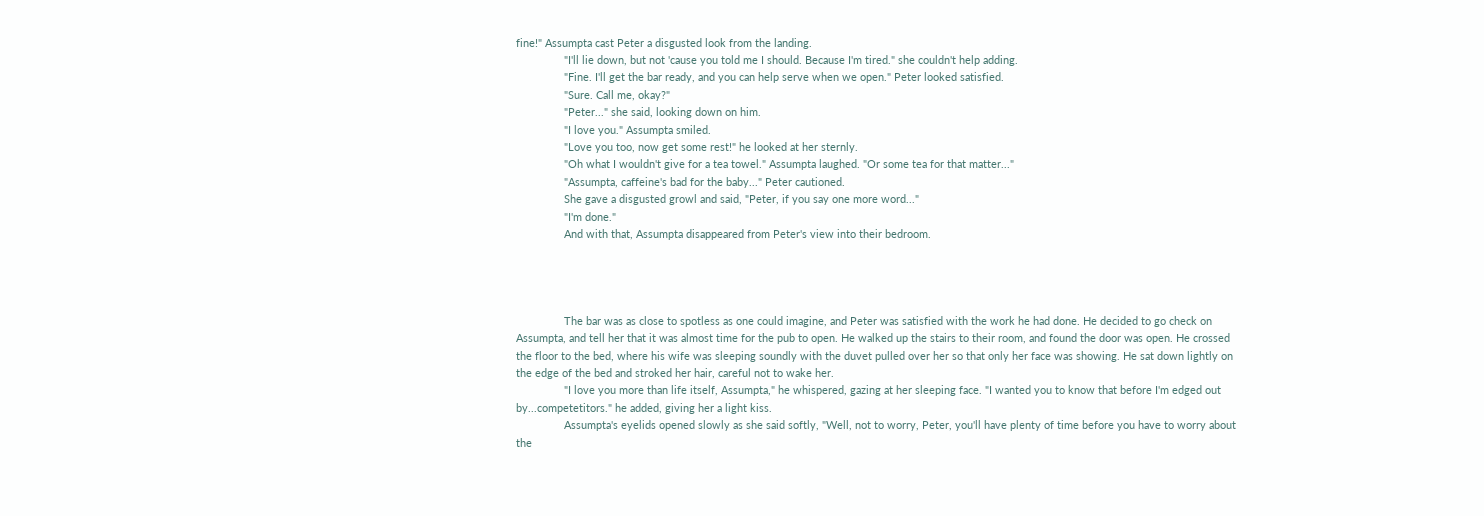fine!" Assumpta cast Peter a disgusted look from the landing.
                "I'll lie down, but not 'cause you told me I should. Because I'm tired." she couldn't help adding.
                "Fine. I'll get the bar ready, and you can help serve when we open." Peter looked satisfied.
                "Sure. Call me, okay?"
                "Peter..." she said, looking down on him.
                "I love you." Assumpta smiled.
                "Love you too, now get some rest!" he looked at her sternly.
                "Oh what I wouldn't give for a tea towel." Assumpta laughed. "Or some tea for that matter..."
                "Assumpta, caffeine's bad for the baby..." Peter cautioned.
                She gave a disgusted growl and said, "Peter, if you say one more word..."
                "I'm done."
                And with that, Assumpta disappeared from Peter's view into their bedroom.




                The bar was as close to spotless as one could imagine, and Peter was satisfied with the work he had done. He decided to go check on Assumpta, and tell her that it was almost time for the pub to open. He walked up the stairs to their room, and found the door was open. He crossed the floor to the bed, where his wife was sleeping soundly with the duvet pulled over her so that only her face was showing. He sat down lightly on the edge of the bed and stroked her hair, careful not to wake her.
                "I love you more than life itself, Assumpta," he whispered, gazing at her sleeping face. "I wanted you to know that before I'm edged out by...competetitors." he added, giving her a light kiss.
                Assumpta's eyelids opened slowly as she said softly, "Well, not to worry, Peter, you'll have plenty of time before you have to worry about the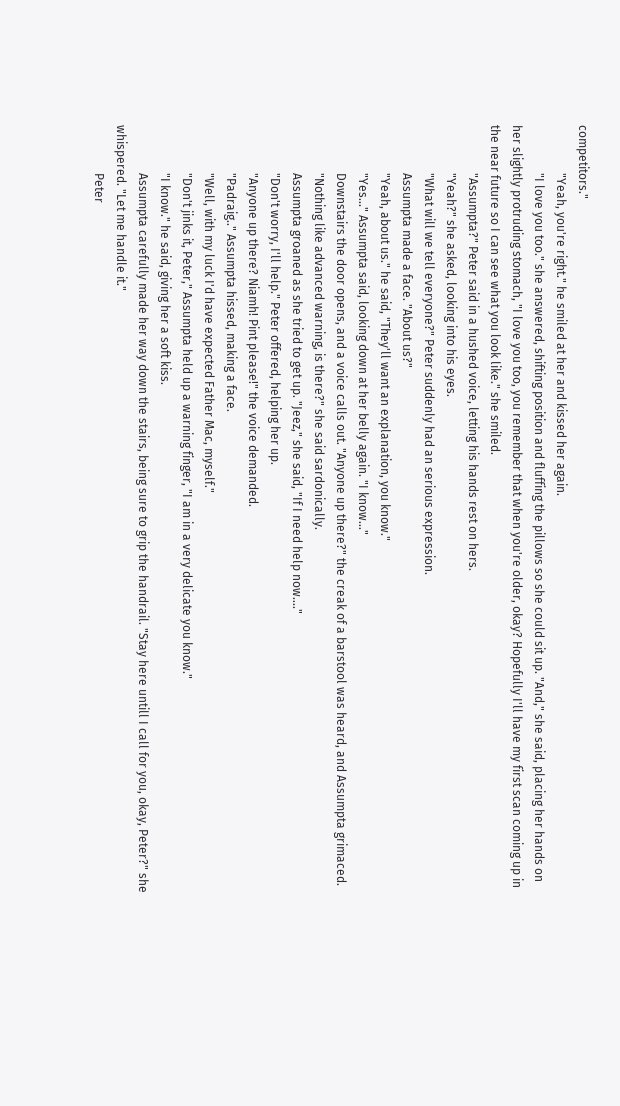competitors."
                "Yeah, you're right." he smiled at her and kissed her again.
                "I love you too." she answered, shifting position and fluffing the pillows so she could sit up. "And," she said, placing her hands on her slightly protruding stomach, "I love you too, you remember that when you're older, okay? Hopefully I'll have my first scan coming up in the near future so I can see what you look like." she smiled.
                "Assumpta?" Peter said in a hushed voice, letting his hands rest on hers.
                "Yeah?" she asked, looking into his eyes.
                "What will we tell everyone?" Peter suddenly had an serious expression.
                Assumpta made a face. "About us?"
                "Yeah, about us." he said, "They'll want an explanation, you know."
                "Yes..." Assumpta said, looking down at her belly again. "I know..."
                Downstairs the door opens, and a voice calls out. "Anyone up there?" the creak of a barstool was heard, and Assumpta grimaced.
                "Nothing like advanced warning, is there?" she said sardonically.
                Assumpta groaned as she tried to get up. "Jeez," she said, "If I need help now...."
                "Don't worry, I'll help." Peter offered, helping her up.
                "Anyone up there? Niamh! Pint please!" the voice demanded.
                "Padraig.." Assumpta hissed, making a face.
                "Well, with my luck I'd have expected Father Mac, myself."
                "Don't jinks it, Peter," Assumpta held up a warning finger, "I am in a very delicate you know."
                "I know." he said, giving her a soft kiss.
                Assumpta carefully made her way down the stairs, being sure to grip the handrail. "Stay here untill I call for you, okay, Peter?" she whispered. "Let me handle it."
                Peter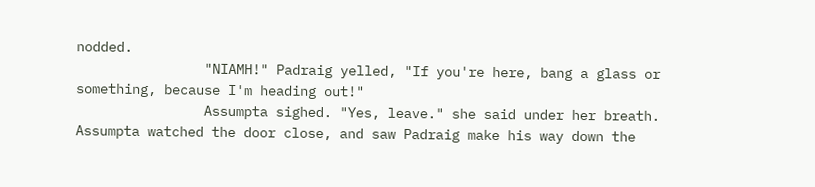nodded.
                "NIAMH!" Padraig yelled, "If you're here, bang a glass or something, because I'm heading out!"
                Assumpta sighed. "Yes, leave." she said under her breath. Assumpta watched the door close, and saw Padraig make his way down the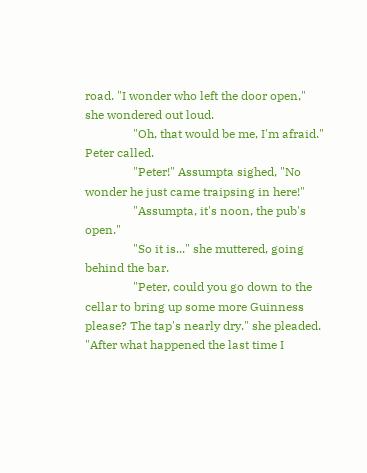road. "I wonder who left the door open," she wondered out loud.
                "Oh, that would be me, I'm afraid." Peter called.
                "Peter!" Assumpta sighed, "No wonder he just came traipsing in here!"
                "Assumpta, it's noon, the pub's open."
                "So it is..." she muttered, going behind the bar.
                "Peter, could you go down to the cellar to bring up some more Guinness please? The tap's nearly dry." she pleaded. "After what happened the last time I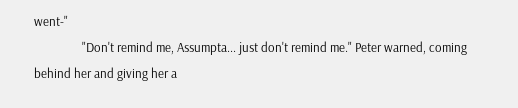went-"
                "Don't remind me, Assumpta... just don't remind me." Peter warned, coming behind her and giving her a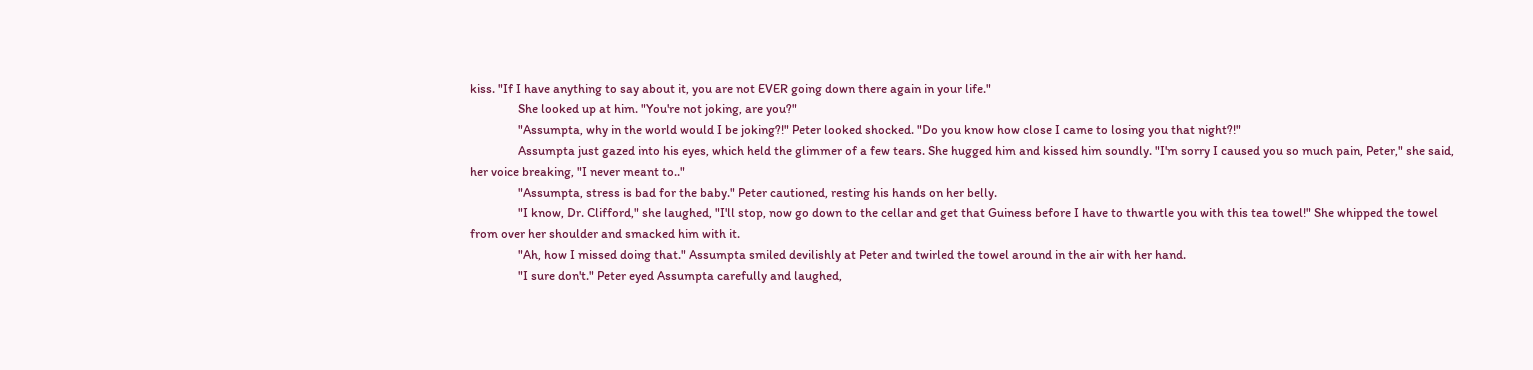kiss. "If I have anything to say about it, you are not EVER going down there again in your life."
                She looked up at him. "You're not joking, are you?"
                "Assumpta, why in the world would I be joking?!" Peter looked shocked. "Do you know how close I came to losing you that night?!"
                Assumpta just gazed into his eyes, which held the glimmer of a few tears. She hugged him and kissed him soundly. "I'm sorry I caused you so much pain, Peter," she said, her voice breaking, "I never meant to.."
                "Assumpta, stress is bad for the baby." Peter cautioned, resting his hands on her belly.
                "I know, Dr. Clifford," she laughed, "I'll stop, now go down to the cellar and get that Guiness before I have to thwartle you with this tea towel!" She whipped the towel from over her shoulder and smacked him with it.
                "Ah, how I missed doing that." Assumpta smiled devilishly at Peter and twirled the towel around in the air with her hand.
                "I sure don't." Peter eyed Assumpta carefully and laughed,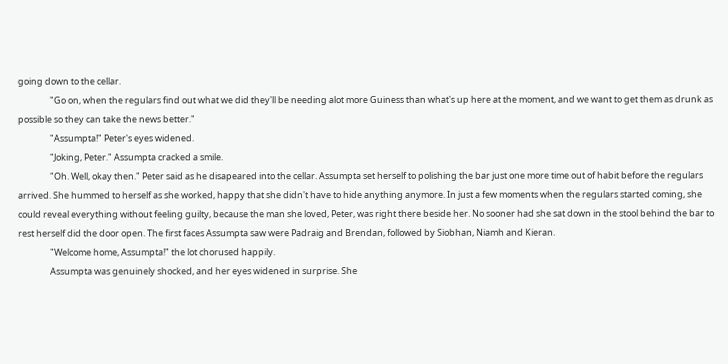going down to the cellar.
                "Go on, when the regulars find out what we did they'll be needing alot more Guiness than what's up here at the moment, and we want to get them as drunk as possible so they can take the news better."
                "Assumpta!" Peter's eyes widened.
                "Joking, Peter." Assumpta cracked a smile.
                "Oh. Well, okay then." Peter said as he disapeared into the cellar. Assumpta set herself to polishing the bar just one more time out of habit before the regulars arrived. She hummed to herself as she worked, happy that she didn't have to hide anything anymore. In just a few moments when the regulars started coming, she could reveal everything without feeling guilty, because the man she loved, Peter, was right there beside her. No sooner had she sat down in the stool behind the bar to rest herself did the door open. The first faces Assumpta saw were Padraig and Brendan, followed by Siobhan, Niamh and Kieran.
                "Welcome home, Assumpta!" the lot chorused happily.
                Assumpta was genuinely shocked, and her eyes widened in surprise. She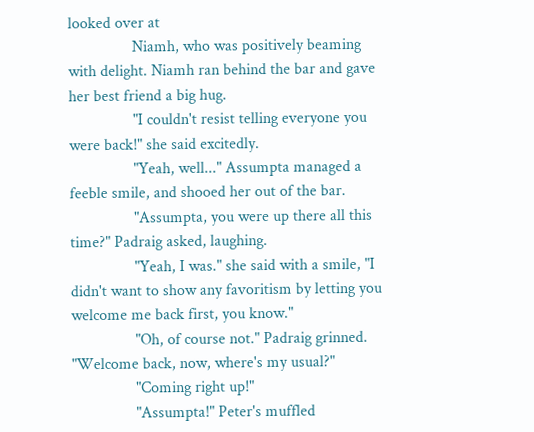looked over at
                Niamh, who was positively beaming with delight. Niamh ran behind the bar and gave her best friend a big hug.
                "I couldn't resist telling everyone you were back!" she said excitedly.
                "Yeah, well..." Assumpta managed a feeble smile, and shooed her out of the bar.
                "Assumpta, you were up there all this time?" Padraig asked, laughing.
                "Yeah, I was." she said with a smile, "I didn't want to show any favoritism by letting you welcome me back first, you know."
                "Oh, of course not." Padraig grinned. "Welcome back, now, where's my usual?"
                "Coming right up!"
                "Assumpta!" Peter's muffled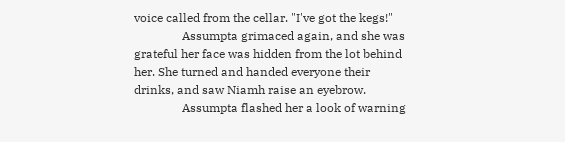voice called from the cellar. "I've got the kegs!"
                Assumpta grimaced again, and she was grateful her face was hidden from the lot behind her. She turned and handed everyone their drinks, and saw Niamh raise an eyebrow.
                Assumpta flashed her a look of warning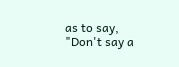as to say, "Don't say a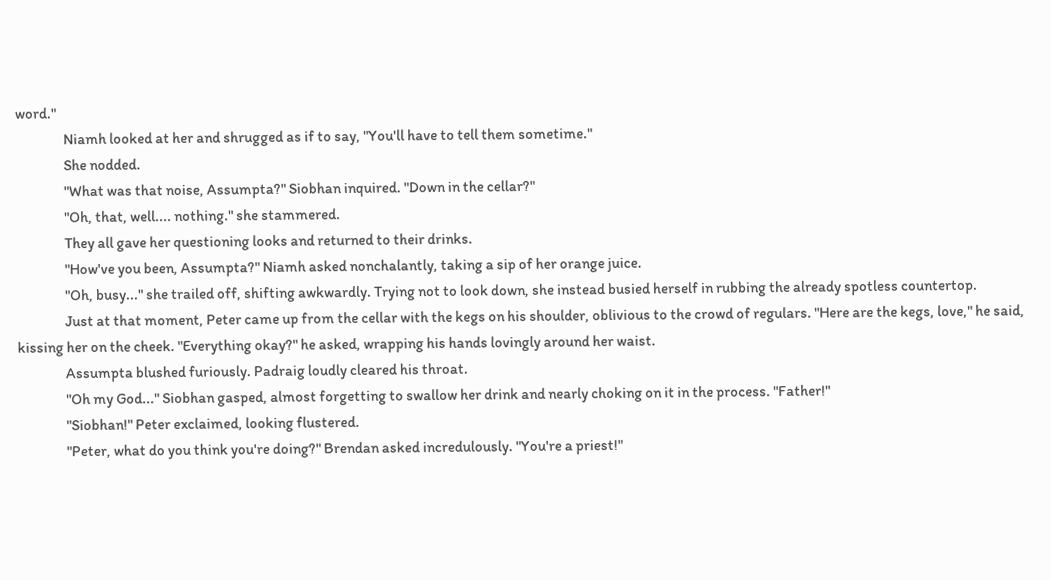word."
                Niamh looked at her and shrugged as if to say, "You'll have to tell them sometime."
                She nodded.
                "What was that noise, Assumpta?" Siobhan inquired. "Down in the cellar?"
                "Oh, that, well.... nothing." she stammered.
                They all gave her questioning looks and returned to their drinks.
                "How've you been, Assumpta?" Niamh asked nonchalantly, taking a sip of her orange juice.
                "Oh, busy..." she trailed off, shifting awkwardly. Trying not to look down, she instead busied herself in rubbing the already spotless countertop.
                Just at that moment, Peter came up from the cellar with the kegs on his shoulder, oblivious to the crowd of regulars. "Here are the kegs, love," he said, kissing her on the cheek. "Everything okay?" he asked, wrapping his hands lovingly around her waist.
                Assumpta blushed furiously. Padraig loudly cleared his throat.
                "Oh my God..." Siobhan gasped, almost forgetting to swallow her drink and nearly choking on it in the process. "Father!"
                "Siobhan!" Peter exclaimed, looking flustered.
                "Peter, what do you think you're doing?" Brendan asked incredulously. "You're a priest!"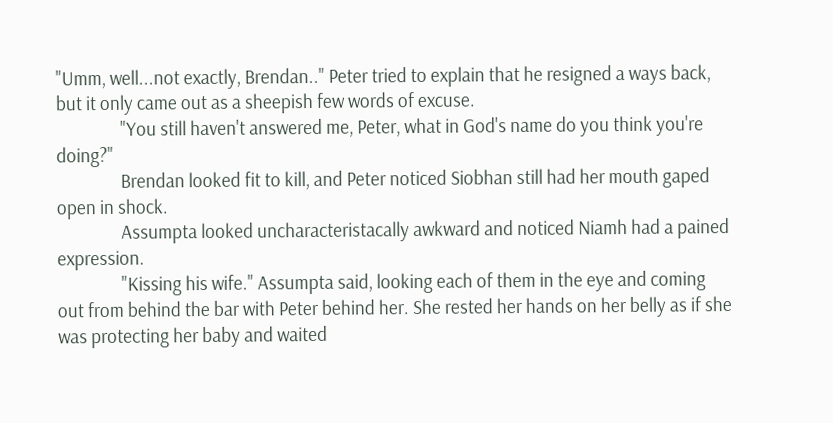"Umm, well...not exactly, Brendan.." Peter tried to explain that he resigned a ways back, but it only came out as a sheepish few words of excuse.
                "You still haven't answered me, Peter, what in God's name do you think you're doing?"
                Brendan looked fit to kill, and Peter noticed Siobhan still had her mouth gaped open in shock.
                Assumpta looked uncharacteristacally awkward and noticed Niamh had a pained expression.
                "Kissing his wife." Assumpta said, looking each of them in the eye and coming out from behind the bar with Peter behind her. She rested her hands on her belly as if she was protecting her baby and waited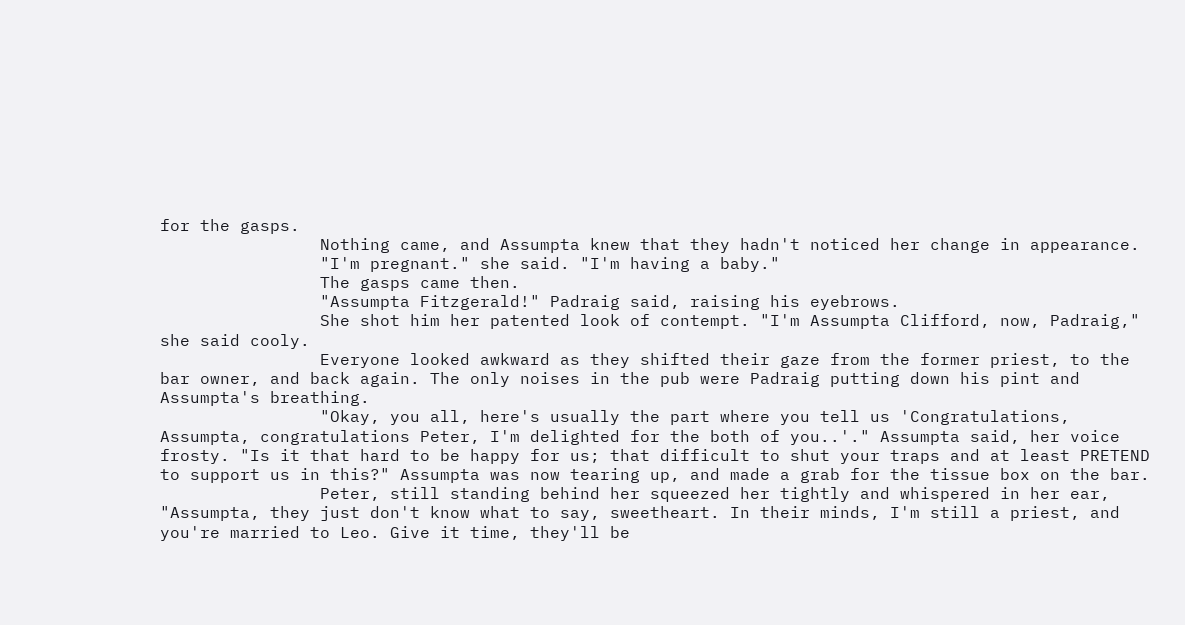for the gasps.
                Nothing came, and Assumpta knew that they hadn't noticed her change in appearance.
                "I'm pregnant." she said. "I'm having a baby."
                The gasps came then.
                "Assumpta Fitzgerald!" Padraig said, raising his eyebrows.
                She shot him her patented look of contempt. "I'm Assumpta Clifford, now, Padraig," she said cooly.
                Everyone looked awkward as they shifted their gaze from the former priest, to the bar owner, and back again. The only noises in the pub were Padraig putting down his pint and Assumpta's breathing.
                "Okay, you all, here's usually the part where you tell us 'Congratulations, Assumpta, congratulations Peter, I'm delighted for the both of you..'." Assumpta said, her voice frosty. "Is it that hard to be happy for us; that difficult to shut your traps and at least PRETEND to support us in this?" Assumpta was now tearing up, and made a grab for the tissue box on the bar.
                Peter, still standing behind her squeezed her tightly and whispered in her ear, "Assumpta, they just don't know what to say, sweetheart. In their minds, I'm still a priest, and you're married to Leo. Give it time, they'll be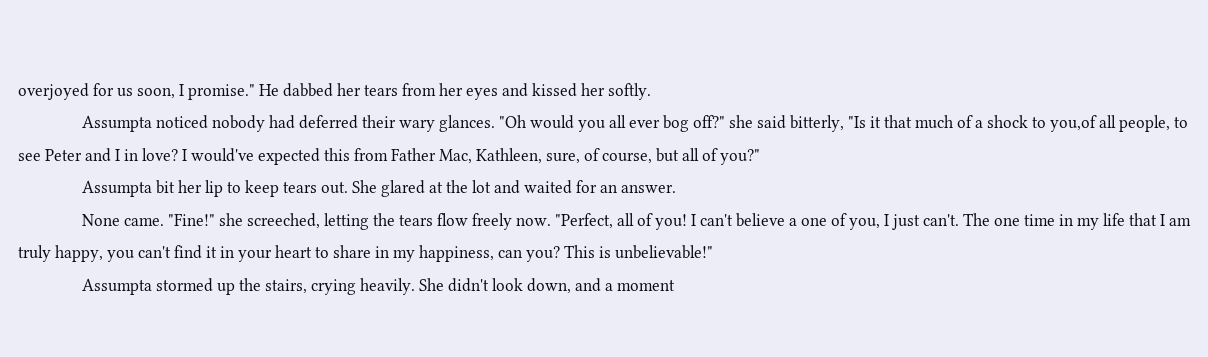overjoyed for us soon, I promise." He dabbed her tears from her eyes and kissed her softly.
                Assumpta noticed nobody had deferred their wary glances. "Oh would you all ever bog off?" she said bitterly, "Is it that much of a shock to you,of all people, to see Peter and I in love? I would've expected this from Father Mac, Kathleen, sure, of course, but all of you?"
                Assumpta bit her lip to keep tears out. She glared at the lot and waited for an answer.
                None came. "Fine!" she screeched, letting the tears flow freely now. "Perfect, all of you! I can't believe a one of you, I just can't. The one time in my life that I am truly happy, you can't find it in your heart to share in my happiness, can you? This is unbelievable!"
                Assumpta stormed up the stairs, crying heavily. She didn't look down, and a moment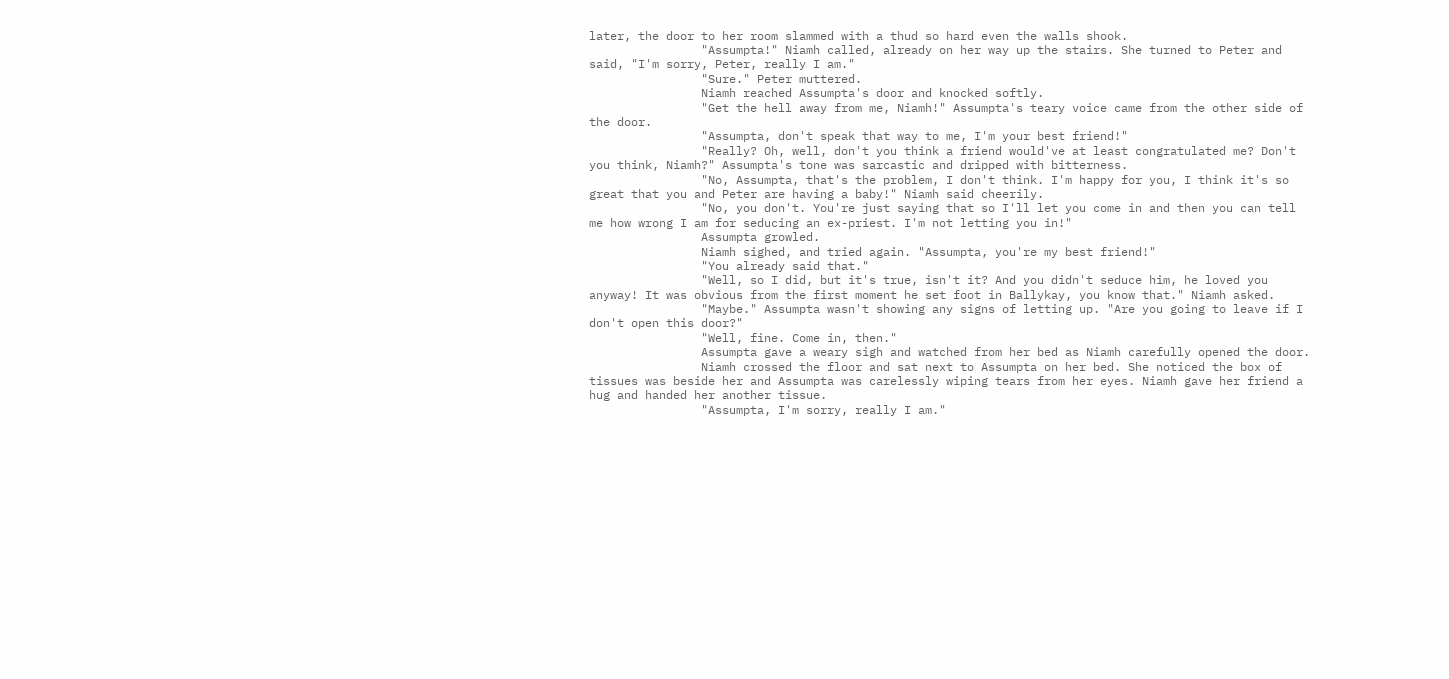later, the door to her room slammed with a thud so hard even the walls shook.
                "Assumpta!" Niamh called, already on her way up the stairs. She turned to Peter and said, "I'm sorry, Peter, really I am."
                "Sure." Peter muttered.
                Niamh reached Assumpta's door and knocked softly.
                "Get the hell away from me, Niamh!" Assumpta's teary voice came from the other side of the door.
                "Assumpta, don't speak that way to me, I'm your best friend!"
                "Really? Oh, well, don't you think a friend would've at least congratulated me? Don't you think, Niamh?" Assumpta's tone was sarcastic and dripped with bitterness.
                "No, Assumpta, that's the problem, I don't think. I'm happy for you, I think it's so great that you and Peter are having a baby!" Niamh said cheerily.
                "No, you don't. You're just saying that so I'll let you come in and then you can tell me how wrong I am for seducing an ex-priest. I'm not letting you in!"
                Assumpta growled.
                Niamh sighed, and tried again. "Assumpta, you're my best friend!"
                "You already said that."
                "Well, so I did, but it's true, isn't it? And you didn't seduce him, he loved you anyway! It was obvious from the first moment he set foot in Ballykay, you know that." Niamh asked.
                "Maybe." Assumpta wasn't showing any signs of letting up. "Are you going to leave if I don't open this door?"
                "Well, fine. Come in, then."
                Assumpta gave a weary sigh and watched from her bed as Niamh carefully opened the door.
                Niamh crossed the floor and sat next to Assumpta on her bed. She noticed the box of tissues was beside her and Assumpta was carelessly wiping tears from her eyes. Niamh gave her friend a hug and handed her another tissue.
                "Assumpta, I'm sorry, really I am."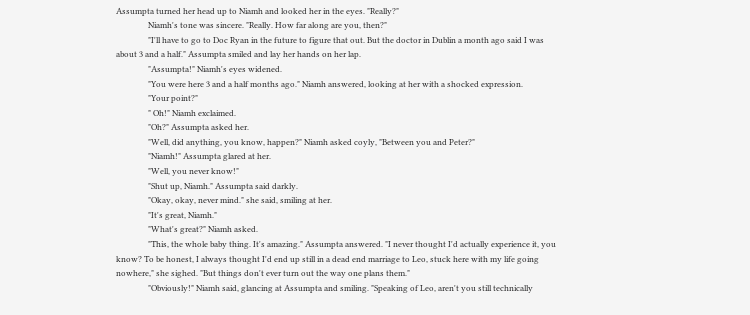Assumpta turned her head up to Niamh and looked her in the eyes. "Really?"
                Niamh's tone was sincere. "Really. How far along are you, then?"
                "I'll have to go to Doc Ryan in the future to figure that out. But the doctor in Dublin a month ago said I was about 3 and a half." Assumpta smiled and lay her hands on her lap.
                "Assumpta!" Niamh's eyes widened.
                "You were here 3 and a half months ago." Niamh answered, looking at her with a shocked expression.
                "Your point?"
                " Oh!" Niamh exclaimed.
                "Oh?" Assumpta asked her.
                "Well, did anything, you know, happen?" Niamh asked coyly, "Between you and Peter?"
                "Niamh!" Assumpta glared at her.
                "Well, you never know!"
                "Shut up, Niamh." Assumpta said darkly.
                "Okay, okay, never mind." she said, smiling at her.
                "It's great, Niamh."
                "What's great?" Niamh asked.
                "This, the whole baby thing. It's amazing." Assumpta answered. "I never thought I'd actually experience it, you know? To be honest, I always thought I'd end up still in a dead end marriage to Leo, stuck here with my life going nowhere," she sighed. "But things don't ever turn out the way one plans them."
                "Obviously!" Niamh said, glancing at Assumpta and smiling. "Speaking of Leo, aren't you still technically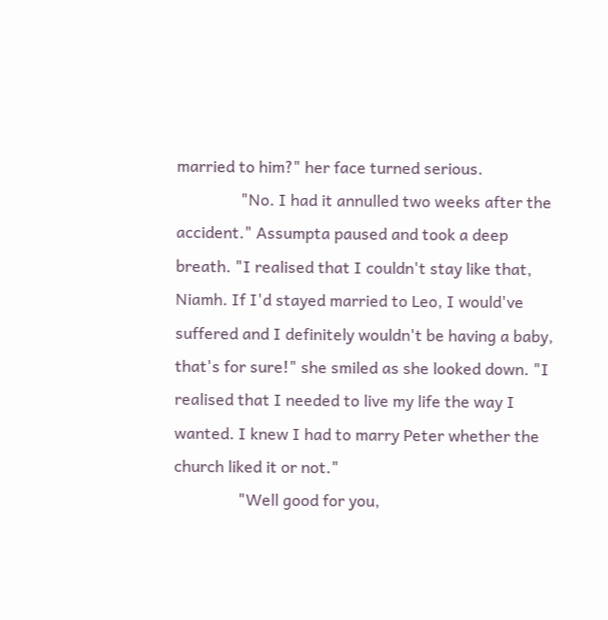married to him?" her face turned serious.
                "No. I had it annulled two weeks after the accident." Assumpta paused and took a deep breath. "I realised that I couldn't stay like that, Niamh. If I'd stayed married to Leo, I would've suffered and I definitely wouldn't be having a baby, that's for sure!" she smiled as she looked down. "I realised that I needed to live my life the way I wanted. I knew I had to marry Peter whether the church liked it or not."
                "Well good for you,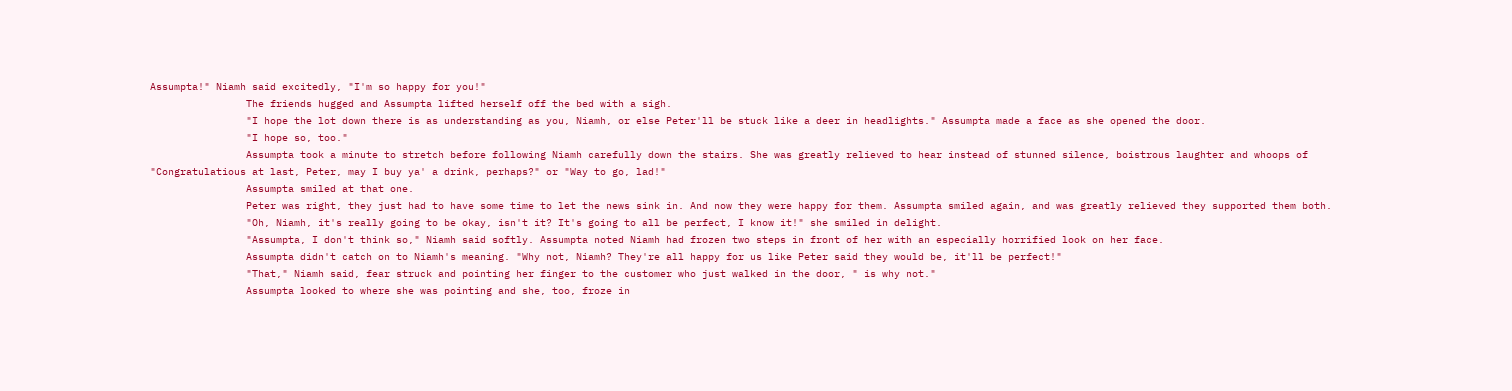Assumpta!" Niamh said excitedly, "I'm so happy for you!"
                The friends hugged and Assumpta lifted herself off the bed with a sigh.
                "I hope the lot down there is as understanding as you, Niamh, or else Peter'll be stuck like a deer in headlights." Assumpta made a face as she opened the door.
                "I hope so, too."
                Assumpta took a minute to stretch before following Niamh carefully down the stairs. She was greatly relieved to hear instead of stunned silence, boistrous laughter and whoops of "Congratulatious at last, Peter, may I buy ya' a drink, perhaps?" or "Way to go, lad!"
                Assumpta smiled at that one.
                Peter was right, they just had to have some time to let the news sink in. And now they were happy for them. Assumpta smiled again, and was greatly relieved they supported them both.
                "Oh, Niamh, it's really going to be okay, isn't it? It's going to all be perfect, I know it!" she smiled in delight.
                "Assumpta, I don't think so," Niamh said softly. Assumpta noted Niamh had frozen two steps in front of her with an especially horrified look on her face.
                Assumpta didn't catch on to Niamh's meaning. "Why not, Niamh? They're all happy for us like Peter said they would be, it'll be perfect!"
                "That," Niamh said, fear struck and pointing her finger to the customer who just walked in the door, " is why not."
                Assumpta looked to where she was pointing and she, too, froze in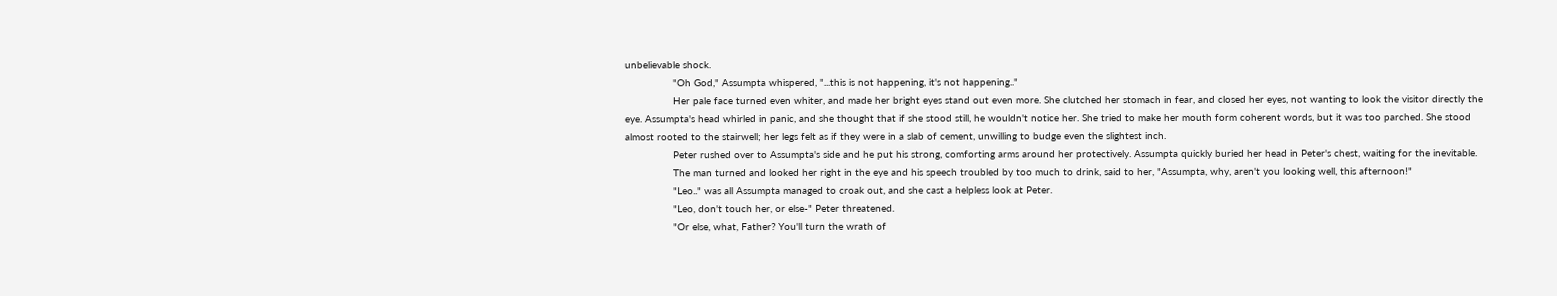unbelievable shock.
                "Oh God," Assumpta whispered, "...this is not happening, it's not happening.."
                Her pale face turned even whiter, and made her bright eyes stand out even more. She clutched her stomach in fear, and closed her eyes, not wanting to look the visitor directly the eye. Assumpta's head whirled in panic, and she thought that if she stood still, he wouldn't notice her. She tried to make her mouth form coherent words, but it was too parched. She stood almost rooted to the stairwell; her legs felt as if they were in a slab of cement, unwilling to budge even the slightest inch.
                Peter rushed over to Assumpta's side and he put his strong, comforting arms around her protectively. Assumpta quickly buried her head in Peter's chest, waiting for the inevitable.
                The man turned and looked her right in the eye and his speech troubled by too much to drink, said to her, "Assumpta, why, aren't you looking well, this afternoon!"
                "Leo.." was all Assumpta managed to croak out, and she cast a helpless look at Peter.
                "Leo, don't touch her, or else-" Peter threatened.
                "Or else, what, Father? You'll turn the wrath of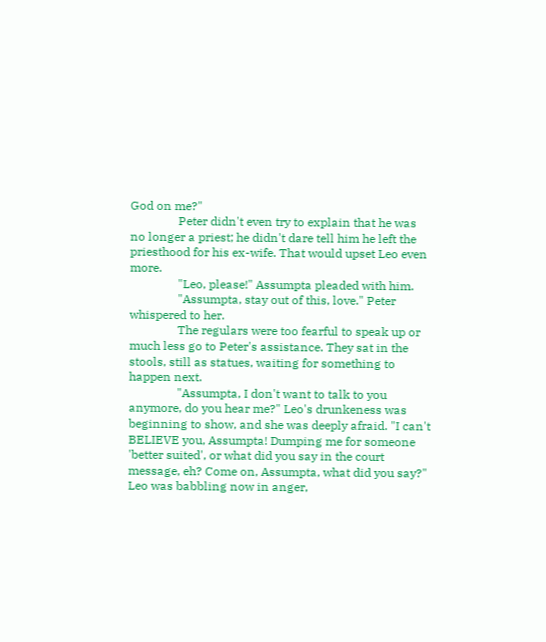God on me?"
                Peter didn't even try to explain that he was no longer a priest; he didn't dare tell him he left the priesthood for his ex-wife. That would upset Leo even more.
                "Leo, please!" Assumpta pleaded with him.
                "Assumpta, stay out of this, love." Peter whispered to her.
                The regulars were too fearful to speak up or much less go to Peter's assistance. They sat in the stools, still as statues, waiting for something to happen next.
                "Assumpta, I don't want to talk to you anymore, do you hear me?" Leo's drunkeness was beginning to show, and she was deeply afraid. "I can't BELIEVE you, Assumpta! Dumping me for someone 'better suited', or what did you say in the court message, eh? Come on, Assumpta, what did you say?" Leo was babbling now in anger,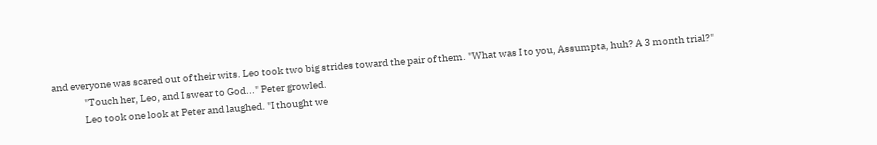and everyone was scared out of their wits. Leo took two big strides toward the pair of them. "What was I to you, Assumpta, huh? A 3 month trial?"
                "Touch her, Leo, and I swear to God..." Peter growled.
                Leo took one look at Peter and laughed. "I thought we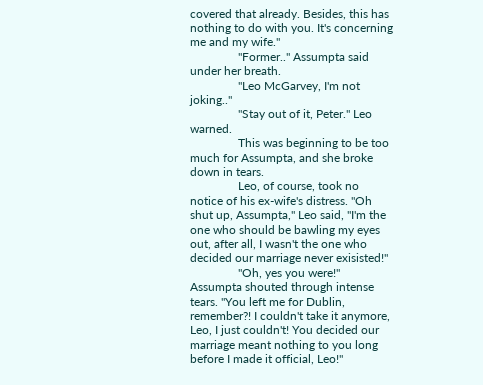covered that already. Besides, this has nothing to do with you. It's concerning me and my wife."
                "Former.." Assumpta said under her breath.
                "Leo McGarvey, I'm not joking.."
                "Stay out of it, Peter." Leo warned.
                This was beginning to be too much for Assumpta, and she broke down in tears.
                Leo, of course, took no notice of his ex-wife's distress. "Oh shut up, Assumpta," Leo said, "I'm the one who should be bawling my eyes out, after all, I wasn't the one who decided our marriage never exisisted!"
                "Oh, yes you were!" Assumpta shouted through intense tears. "You left me for Dublin, remember?! I couldn't take it anymore, Leo, I just couldn't! You decided our marriage meant nothing to you long before I made it official, Leo!"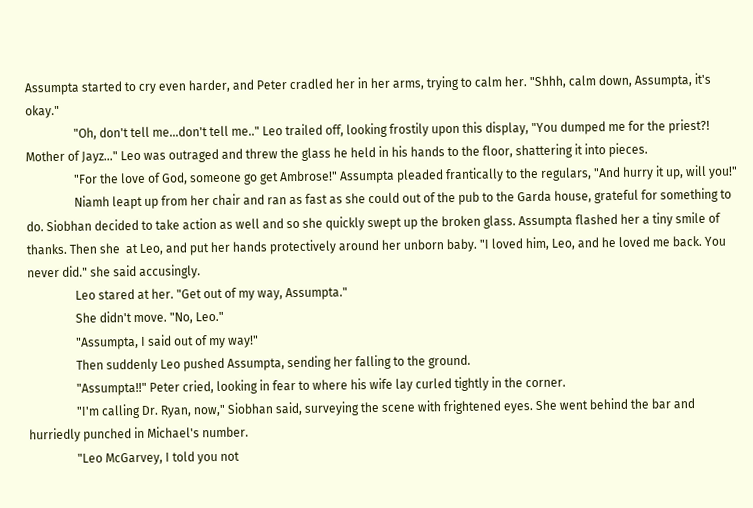Assumpta started to cry even harder, and Peter cradled her in her arms, trying to calm her. "Shhh, calm down, Assumpta, it's okay."
                "Oh, don't tell me...don't tell me.." Leo trailed off, looking frostily upon this display, "You dumped me for the priest?! Mother of Jayz..." Leo was outraged and threw the glass he held in his hands to the floor, shattering it into pieces.
                "For the love of God, someone go get Ambrose!" Assumpta pleaded frantically to the regulars, "And hurry it up, will you!"
                Niamh leapt up from her chair and ran as fast as she could out of the pub to the Garda house, grateful for something to do. Siobhan decided to take action as well and so she quickly swept up the broken glass. Assumpta flashed her a tiny smile of thanks. Then she  at Leo, and put her hands protectively around her unborn baby. "I loved him, Leo, and he loved me back. You never did." she said accusingly.
                Leo stared at her. "Get out of my way, Assumpta."
                She didn't move. "No, Leo."
                "Assumpta, I said out of my way!"
                Then suddenly Leo pushed Assumpta, sending her falling to the ground.
                "Assumpta!!" Peter cried, looking in fear to where his wife lay curled tightly in the corner.
                "I'm calling Dr. Ryan, now," Siobhan said, surveying the scene with frightened eyes. She went behind the bar and hurriedly punched in Michael's number.
                "Leo McGarvey, I told you not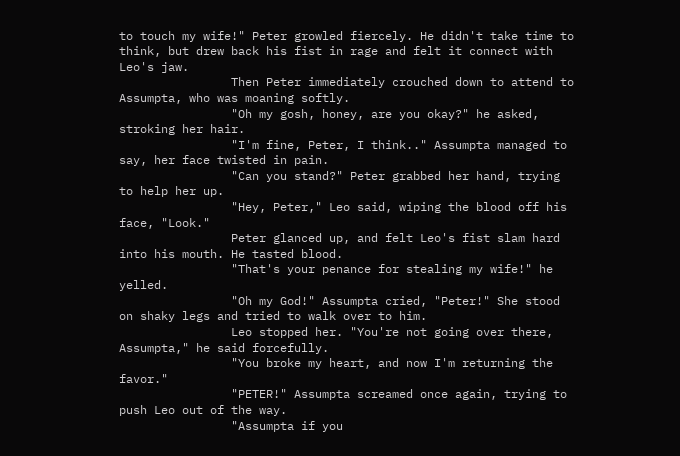to touch my wife!" Peter growled fiercely. He didn't take time to think, but drew back his fist in rage and felt it connect with Leo's jaw.
                Then Peter immediately crouched down to attend to Assumpta, who was moaning softly.
                "Oh my gosh, honey, are you okay?" he asked, stroking her hair.
                "I'm fine, Peter, I think.." Assumpta managed to say, her face twisted in pain.
                "Can you stand?" Peter grabbed her hand, trying to help her up.
                "Hey, Peter," Leo said, wiping the blood off his face, "Look."
                Peter glanced up, and felt Leo's fist slam hard into his mouth. He tasted blood.
                "That's your penance for stealing my wife!" he yelled.
                "Oh my God!" Assumpta cried, "Peter!" She stood on shaky legs and tried to walk over to him.
                Leo stopped her. "You're not going over there, Assumpta," he said forcefully.
                "You broke my heart, and now I'm returning the favor."
                "PETER!" Assumpta screamed once again, trying to push Leo out of the way.
                "Assumpta if you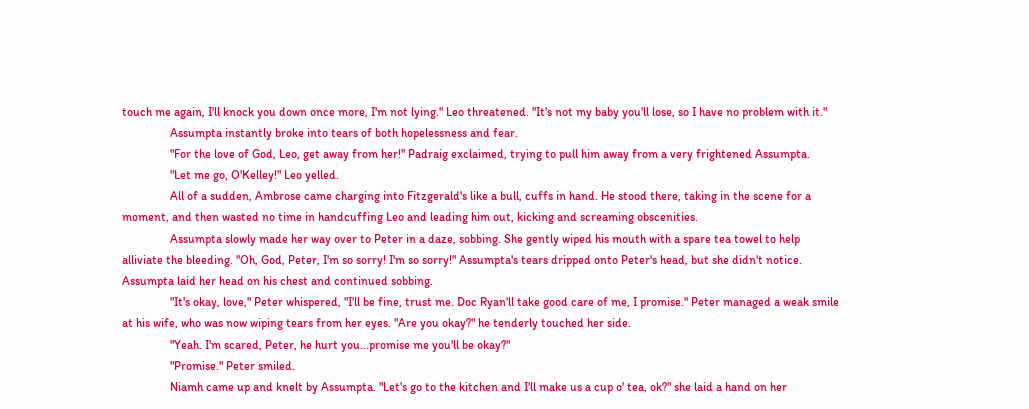touch me again, I'll knock you down once more, I'm not lying." Leo threatened. "It's not my baby you'll lose, so I have no problem with it."
                Assumpta instantly broke into tears of both hopelessness and fear.
                "For the love of God, Leo, get away from her!" Padraig exclaimed, trying to pull him away from a very frightened Assumpta.
                "Let me go, O'Kelley!" Leo yelled.
                All of a sudden, Ambrose came charging into Fitzgerald's like a bull, cuffs in hand. He stood there, taking in the scene for a moment, and then wasted no time in handcuffing Leo and leading him out, kicking and screaming obscenities.
                Assumpta slowly made her way over to Peter in a daze, sobbing. She gently wiped his mouth with a spare tea towel to help alliviate the bleeding. "Oh, God, Peter, I'm so sorry! I'm so sorry!" Assumpta's tears dripped onto Peter's head, but she didn't notice. Assumpta laid her head on his chest and continued sobbing.
                "It's okay, love," Peter whispered, "I'll be fine, trust me. Doc Ryan'll take good care of me, I promise." Peter managed a weak smile at his wife, who was now wiping tears from her eyes. "Are you okay?" he tenderly touched her side.
                "Yeah. I'm scared, Peter, he hurt you...promise me you'll be okay?"
                "Promise." Peter smiled.
                Niamh came up and knelt by Assumpta. "Let's go to the kitchen and I'll make us a cup o' tea, ok?" she laid a hand on her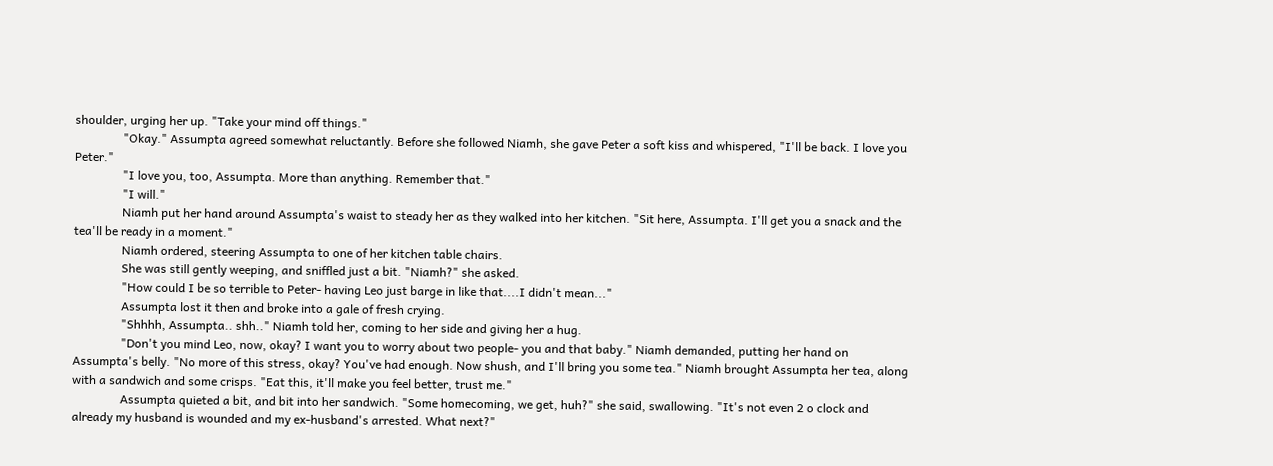shoulder, urging her up. "Take your mind off things."
                "Okay." Assumpta agreed somewhat reluctantly. Before she followed Niamh, she gave Peter a soft kiss and whispered, "I'll be back. I love you Peter."
                "I love you, too, Assumpta. More than anything. Remember that."
                "I will."
                Niamh put her hand around Assumpta's waist to steady her as they walked into her kitchen. "Sit here, Assumpta. I'll get you a snack and the tea'll be ready in a moment."
                Niamh ordered, steering Assumpta to one of her kitchen table chairs.
                She was still gently weeping, and sniffled just a bit. "Niamh?" she asked.
                "How could I be so terrible to Peter- having Leo just barge in like that....I didn't mean..."
                Assumpta lost it then and broke into a gale of fresh crying.
                "Shhhh, Assumpta.. shh.." Niamh told her, coming to her side and giving her a hug.
                "Don't you mind Leo, now, okay? I want you to worry about two people- you and that baby." Niamh demanded, putting her hand on Assumpta's belly. "No more of this stress, okay? You've had enough. Now shush, and I'll bring you some tea." Niamh brought Assumpta her tea, along with a sandwich and some crisps. "Eat this, it'll make you feel better, trust me."
                Assumpta quieted a bit, and bit into her sandwich. "Some homecoming, we get, huh?" she said, swallowing. "It's not even 2 o clock and already my husband is wounded and my ex-husband's arrested. What next?"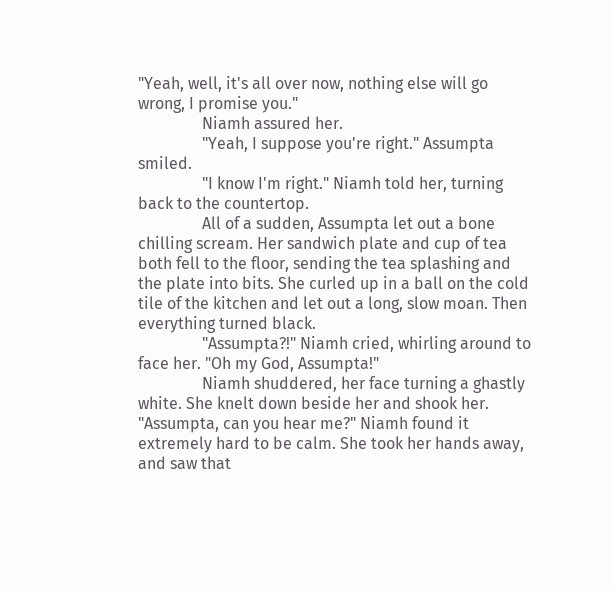"Yeah, well, it's all over now, nothing else will go wrong, I promise you."
                Niamh assured her.
                "Yeah, I suppose you're right." Assumpta smiled.
                "I know I'm right." Niamh told her, turning back to the countertop.
                All of a sudden, Assumpta let out a bone chilling scream. Her sandwich plate and cup of tea both fell to the floor, sending the tea splashing and the plate into bits. She curled up in a ball on the cold tile of the kitchen and let out a long, slow moan. Then everything turned black.
                "Assumpta?!" Niamh cried, whirling around to face her. "Oh my God, Assumpta!"
                Niamh shuddered, her face turning a ghastly white. She knelt down beside her and shook her. "Assumpta, can you hear me?" Niamh found it extremely hard to be calm. She took her hands away, and saw that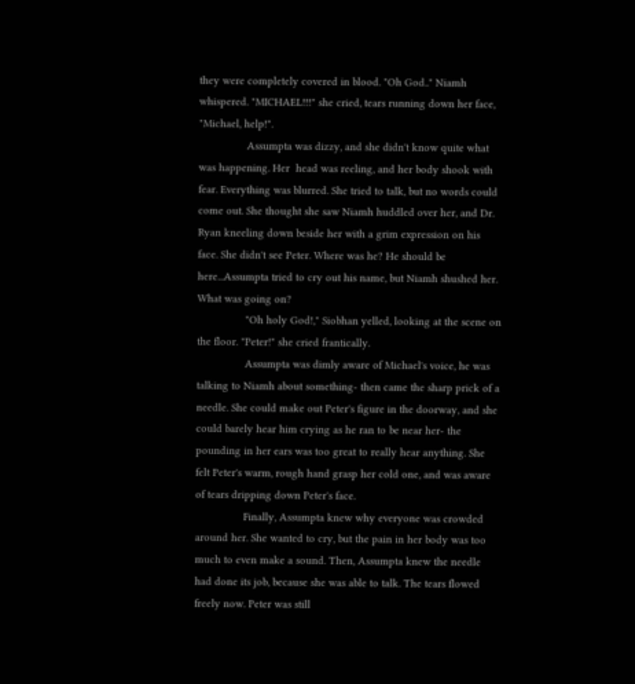they were completely covered in blood. "Oh God.." Niamh whispered. "MICHAEL!!!" she cried, tears running down her face, "Michael, help!".
                Assumpta was dizzy, and she didn't know quite what was happening. Her  head was reeling, and her body shook with fear. Everything was blurred. She tried to talk, but no words could come out. She thought she saw Niamh huddled over her, and Dr. Ryan kneeling down beside her with a grim expression on his face. She didn't see Peter. Where was he? He should be here...Assumpta tried to cry out his name, but Niamh shushed her. What was going on?
                "Oh holy God!," Siobhan yelled, looking at the scene on the floor. "Peter!" she cried frantically.
                Assumpta was dimly aware of Michael's voice, he was talking to Niamh about something- then came the sharp prick of a needle. She could make out Peter's figure in the doorway, and she could barely hear him crying as he ran to be near her- the pounding in her ears was too great to really hear anything. She felt Peter's warm, rough hand grasp her cold one, and was aware of tears dripping down Peter's face.
                Finally, Assumpta knew why everyone was crowded around her. She wanted to cry, but the pain in her body was too much to even make a sound. Then, Assumpta knew the needle had done its job, because she was able to talk. The tears flowed freely now. Peter was still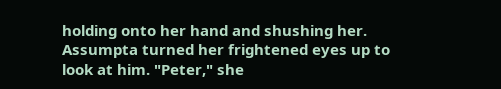holding onto her hand and shushing her. Assumpta turned her frightened eyes up to look at him. "Peter," she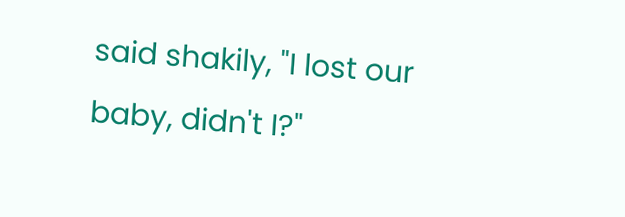said shakily, "I lost our baby, didn't I?"